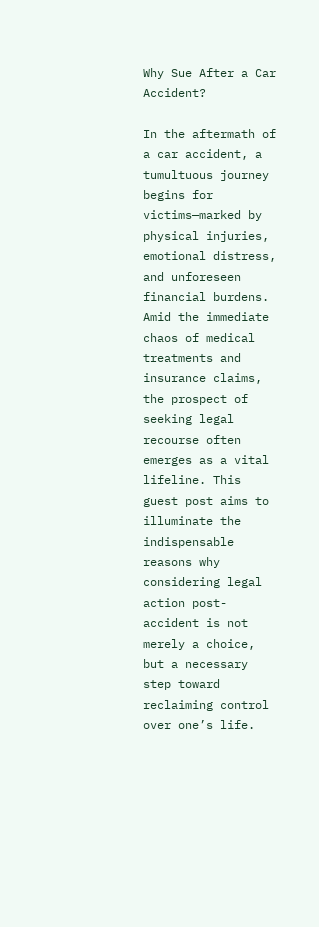Why Sue After a Car Accident?

In the aftermath of a car accident, a tumultuous journey begins for victims—marked by physical injuries, emotional distress, and unforeseen financial burdens. Amid the immediate chaos of medical treatments and insurance claims, the prospect of seeking legal recourse often emerges as a vital lifeline. This guest post aims to illuminate the indispensable reasons why considering legal action post-accident is not merely a choice, but a necessary step toward reclaiming control over one’s life.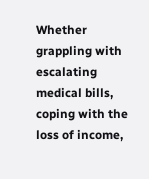Whether grappling with escalating medical bills, coping with the loss of income,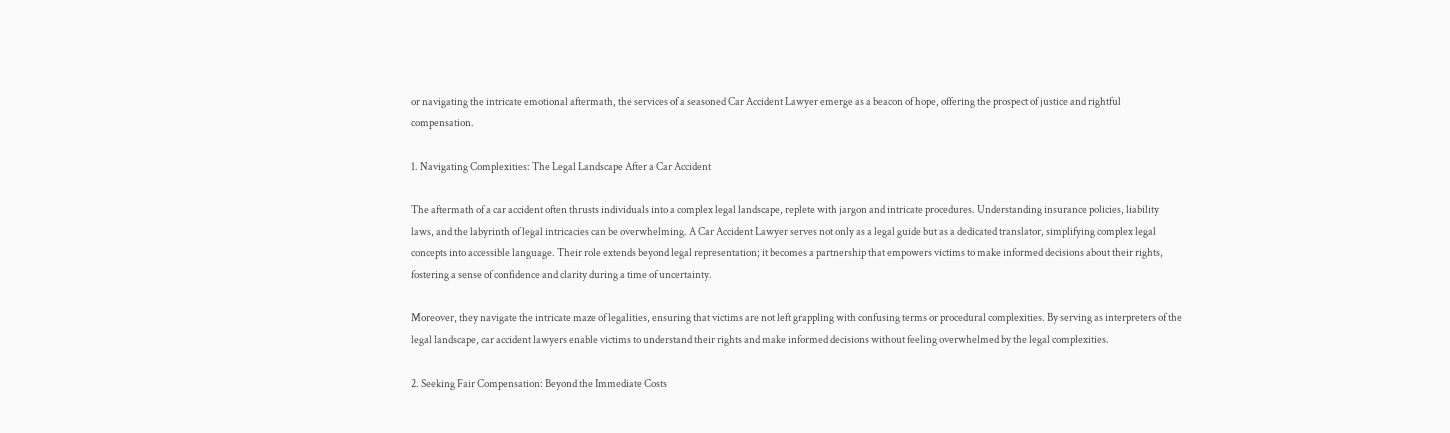or navigating the intricate emotional aftermath, the services of a seasoned Car Accident Lawyer emerge as a beacon of hope, offering the prospect of justice and rightful compensation.

1. Navigating Complexities: The Legal Landscape After a Car Accident

The aftermath of a car accident often thrusts individuals into a complex legal landscape, replete with jargon and intricate procedures. Understanding insurance policies, liability laws, and the labyrinth of legal intricacies can be overwhelming. A Car Accident Lawyer serves not only as a legal guide but as a dedicated translator, simplifying complex legal concepts into accessible language. Their role extends beyond legal representation; it becomes a partnership that empowers victims to make informed decisions about their rights, fostering a sense of confidence and clarity during a time of uncertainty.

Moreover, they navigate the intricate maze of legalities, ensuring that victims are not left grappling with confusing terms or procedural complexities. By serving as interpreters of the legal landscape, car accident lawyers enable victims to understand their rights and make informed decisions without feeling overwhelmed by the legal complexities.

2. Seeking Fair Compensation: Beyond the Immediate Costs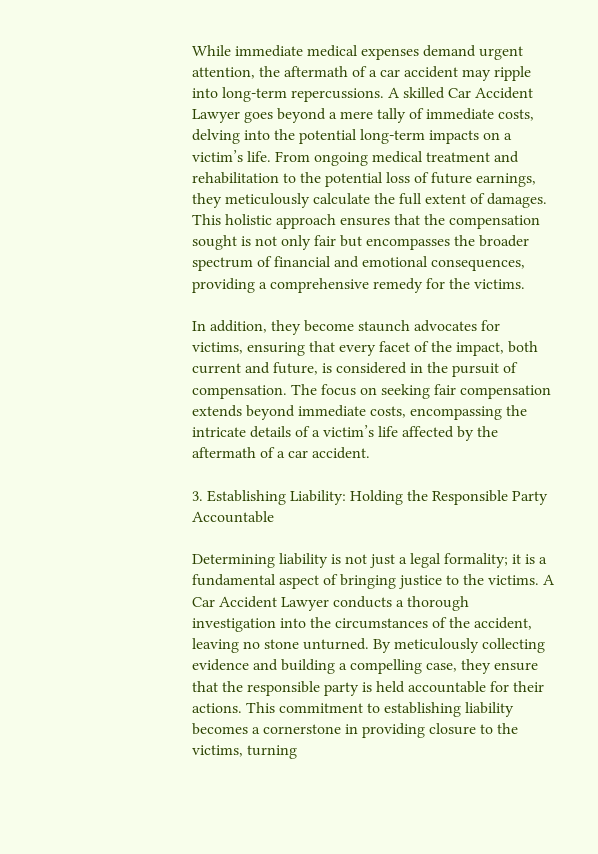While immediate medical expenses demand urgent attention, the aftermath of a car accident may ripple into long-term repercussions. A skilled Car Accident Lawyer goes beyond a mere tally of immediate costs, delving into the potential long-term impacts on a victim’s life. From ongoing medical treatment and rehabilitation to the potential loss of future earnings, they meticulously calculate the full extent of damages. This holistic approach ensures that the compensation sought is not only fair but encompasses the broader spectrum of financial and emotional consequences, providing a comprehensive remedy for the victims.

In addition, they become staunch advocates for victims, ensuring that every facet of the impact, both current and future, is considered in the pursuit of compensation. The focus on seeking fair compensation extends beyond immediate costs, encompassing the intricate details of a victim’s life affected by the aftermath of a car accident.

3. Establishing Liability: Holding the Responsible Party Accountable

Determining liability is not just a legal formality; it is a fundamental aspect of bringing justice to the victims. A Car Accident Lawyer conducts a thorough investigation into the circumstances of the accident, leaving no stone unturned. By meticulously collecting evidence and building a compelling case, they ensure that the responsible party is held accountable for their actions. This commitment to establishing liability becomes a cornerstone in providing closure to the victims, turning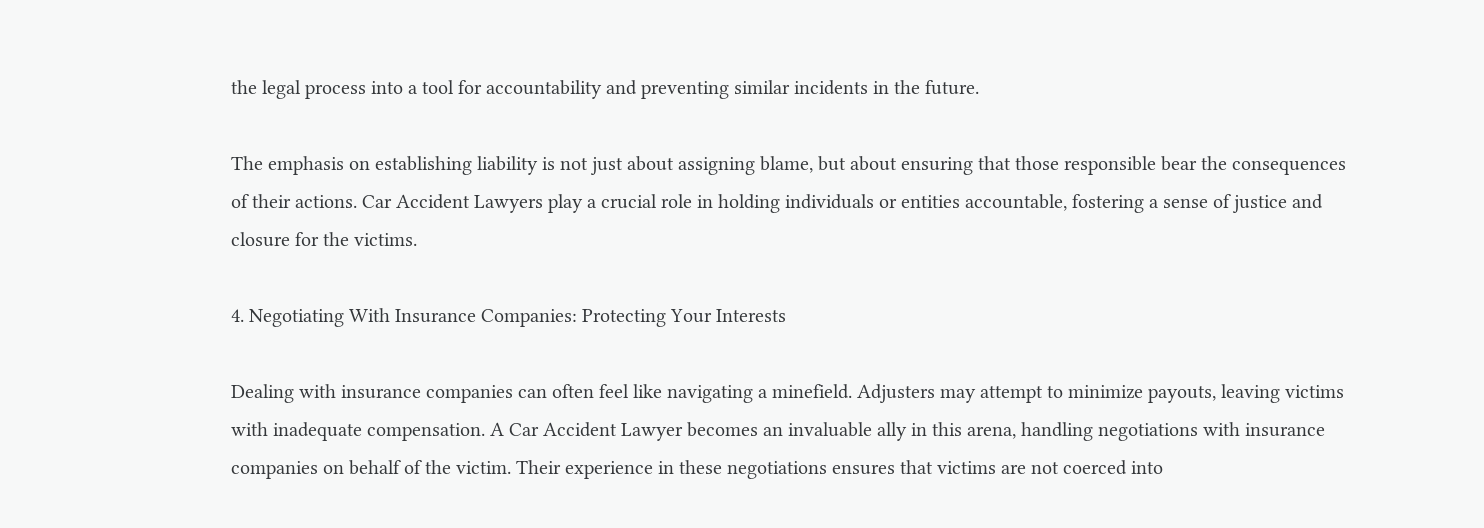the legal process into a tool for accountability and preventing similar incidents in the future.

The emphasis on establishing liability is not just about assigning blame, but about ensuring that those responsible bear the consequences of their actions. Car Accident Lawyers play a crucial role in holding individuals or entities accountable, fostering a sense of justice and closure for the victims.

4. Negotiating With Insurance Companies: Protecting Your Interests

Dealing with insurance companies can often feel like navigating a minefield. Adjusters may attempt to minimize payouts, leaving victims with inadequate compensation. A Car Accident Lawyer becomes an invaluable ally in this arena, handling negotiations with insurance companies on behalf of the victim. Their experience in these negotiations ensures that victims are not coerced into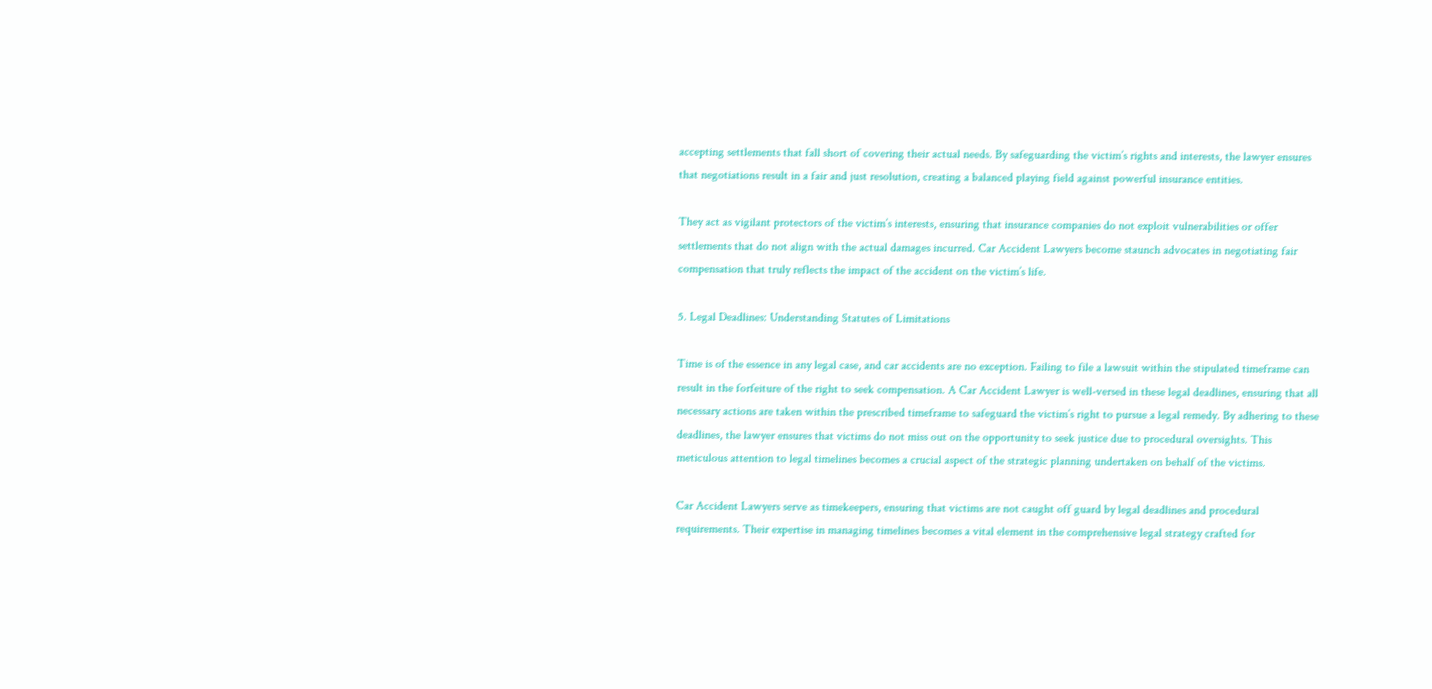accepting settlements that fall short of covering their actual needs. By safeguarding the victim’s rights and interests, the lawyer ensures that negotiations result in a fair and just resolution, creating a balanced playing field against powerful insurance entities.

They act as vigilant protectors of the victim’s interests, ensuring that insurance companies do not exploit vulnerabilities or offer settlements that do not align with the actual damages incurred. Car Accident Lawyers become staunch advocates in negotiating fair compensation that truly reflects the impact of the accident on the victim’s life.

5. Legal Deadlines: Understanding Statutes of Limitations

Time is of the essence in any legal case, and car accidents are no exception. Failing to file a lawsuit within the stipulated timeframe can result in the forfeiture of the right to seek compensation. A Car Accident Lawyer is well-versed in these legal deadlines, ensuring that all necessary actions are taken within the prescribed timeframe to safeguard the victim’s right to pursue a legal remedy. By adhering to these deadlines, the lawyer ensures that victims do not miss out on the opportunity to seek justice due to procedural oversights. This meticulous attention to legal timelines becomes a crucial aspect of the strategic planning undertaken on behalf of the victims.

Car Accident Lawyers serve as timekeepers, ensuring that victims are not caught off guard by legal deadlines and procedural requirements. Their expertise in managing timelines becomes a vital element in the comprehensive legal strategy crafted for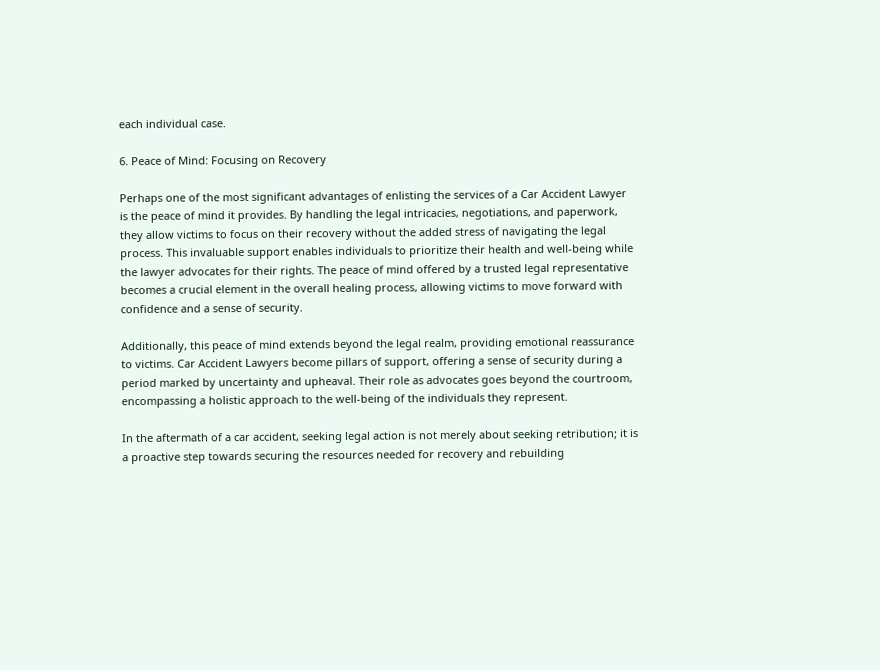each individual case.

6. Peace of Mind: Focusing on Recovery

Perhaps one of the most significant advantages of enlisting the services of a Car Accident Lawyer is the peace of mind it provides. By handling the legal intricacies, negotiations, and paperwork, they allow victims to focus on their recovery without the added stress of navigating the legal process. This invaluable support enables individuals to prioritize their health and well-being while the lawyer advocates for their rights. The peace of mind offered by a trusted legal representative becomes a crucial element in the overall healing process, allowing victims to move forward with confidence and a sense of security.

Additionally, this peace of mind extends beyond the legal realm, providing emotional reassurance to victims. Car Accident Lawyers become pillars of support, offering a sense of security during a period marked by uncertainty and upheaval. Their role as advocates goes beyond the courtroom, encompassing a holistic approach to the well-being of the individuals they represent.

In the aftermath of a car accident, seeking legal action is not merely about seeking retribution; it is a proactive step towards securing the resources needed for recovery and rebuilding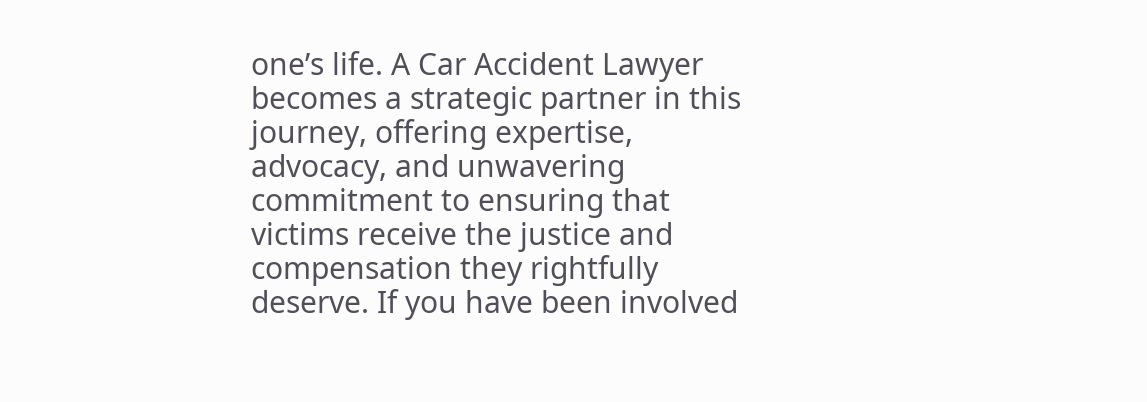one’s life. A Car Accident Lawyer becomes a strategic partner in this journey, offering expertise, advocacy, and unwavering commitment to ensuring that victims receive the justice and compensation they rightfully deserve. If you have been involved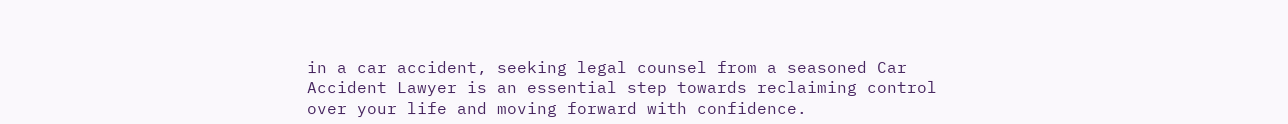in a car accident, seeking legal counsel from a seasoned Car Accident Lawyer is an essential step towards reclaiming control over your life and moving forward with confidence.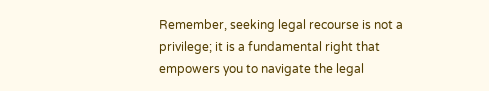Remember, seeking legal recourse is not a privilege; it is a fundamental right that empowers you to navigate the legal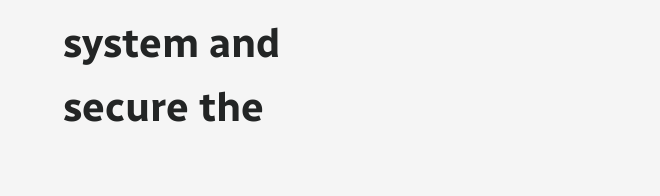system and secure the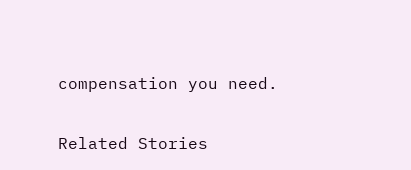compensation you need.

Related Stories